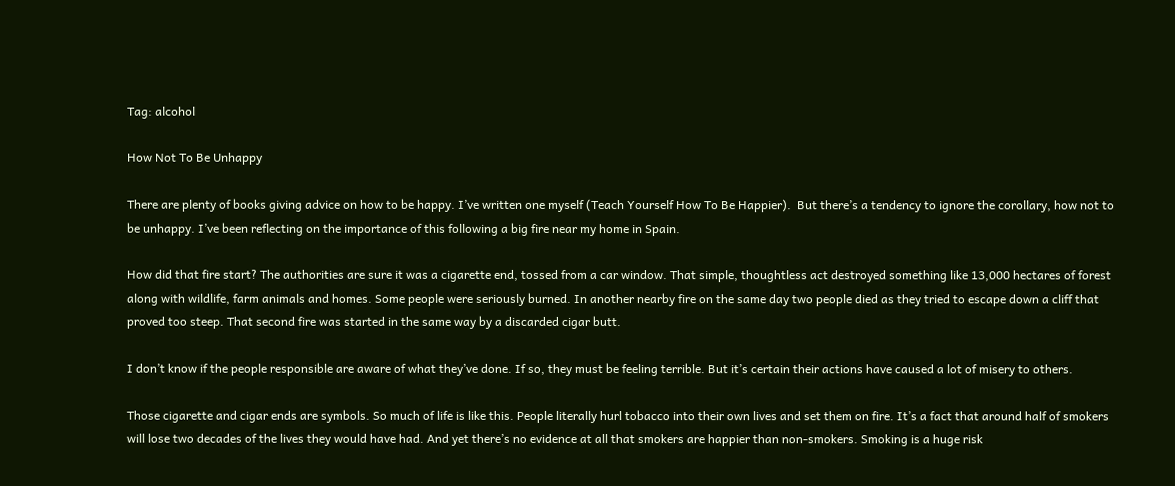Tag: alcohol

How Not To Be Unhappy

There are plenty of books giving advice on how to be happy. I’ve written one myself (Teach Yourself How To Be Happier).  But there’s a tendency to ignore the corollary, how not to be unhappy. I’ve been reflecting on the importance of this following a big fire near my home in Spain.

How did that fire start? The authorities are sure it was a cigarette end, tossed from a car window. That simple, thoughtless act destroyed something like 13,000 hectares of forest along with wildlife, farm animals and homes. Some people were seriously burned. In another nearby fire on the same day two people died as they tried to escape down a cliff that proved too steep. That second fire was started in the same way by a discarded cigar butt.

I don’t know if the people responsible are aware of what they’ve done. If so, they must be feeling terrible. But it’s certain their actions have caused a lot of misery to others.

Those cigarette and cigar ends are symbols. So much of life is like this. People literally hurl tobacco into their own lives and set them on fire. It’s a fact that around half of smokers will lose two decades of the lives they would have had. And yet there’s no evidence at all that smokers are happier than non-smokers. Smoking is a huge risk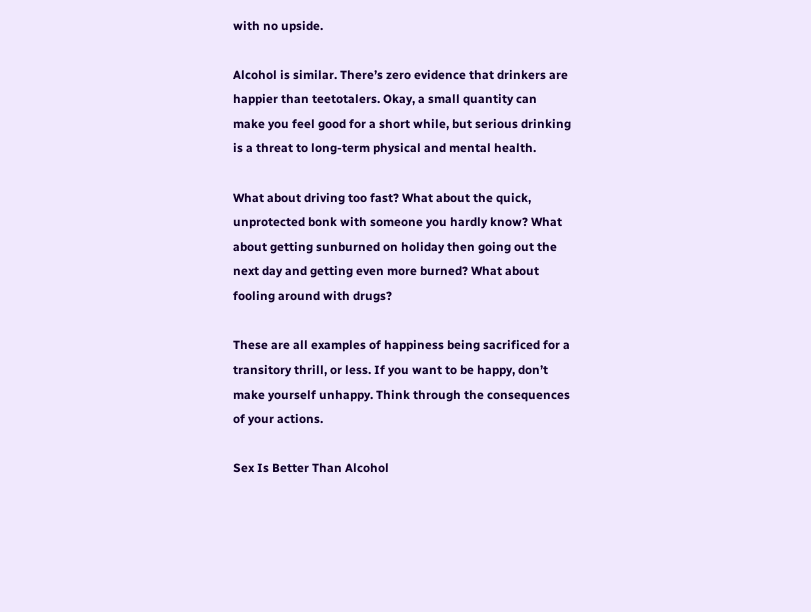with no upside.

Alcohol is similar. There’s zero evidence that drinkers are happier than teetotalers. Okay, a small quantity can make you feel good for a short while, but serious drinking is a threat to long-term physical and mental health.

What about driving too fast? What about the quick, unprotected bonk with someone you hardly know? What about getting sunburned on holiday then going out the next day and getting even more burned? What about fooling around with drugs?

These are all examples of happiness being sacrificed for a transitory thrill, or less. If you want to be happy, don’t make yourself unhappy. Think through the consequences of your actions.

Sex Is Better Than Alcohol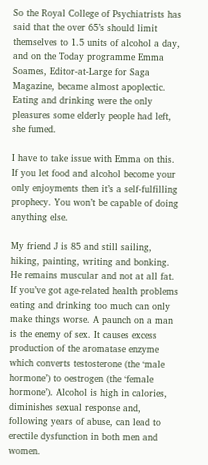So the Royal College of Psychiatrists has said that the over 65’s should limit themselves to 1.5 units of alcohol a day, and on the Today programme Emma Soames, Editor-at-Large for Saga Magazine, became almost apoplectic. Eating and drinking were the only pleasures some elderly people had left, she fumed.

I have to take issue with Emma on this. If you let food and alcohol become your only enjoyments then it’s a self-fulfilling prophecy. You won’t be capable of doing anything else.

My friend J is 85 and still sailing, hiking, painting, writing and bonking. He remains muscular and not at all fat. If you’ve got age-related health problems eating and drinking too much can only make things worse. A paunch on a man is the enemy of sex. It causes excess production of the aromatase enzyme which converts testosterone (the ‘male hormone’) to oestrogen (the ‘female hormone’). Alcohol is high in calories, diminishes sexual response and, following years of abuse, can lead to erectile dysfunction in both men and women.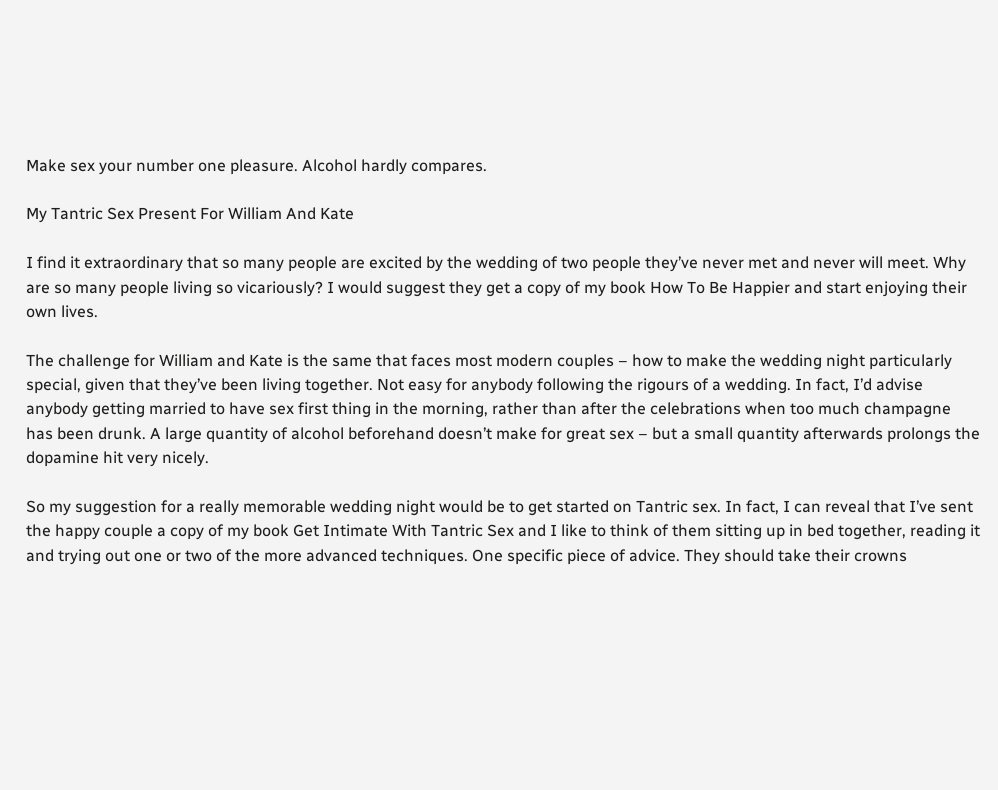Make sex your number one pleasure. Alcohol hardly compares.

My Tantric Sex Present For William And Kate

I find it extraordinary that so many people are excited by the wedding of two people they’ve never met and never will meet. Why are so many people living so vicariously? I would suggest they get a copy of my book How To Be Happier and start enjoying their own lives.

The challenge for William and Kate is the same that faces most modern couples – how to make the wedding night particularly special, given that they’ve been living together. Not easy for anybody following the rigours of a wedding. In fact, I’d advise anybody getting married to have sex first thing in the morning, rather than after the celebrations when too much champagne has been drunk. A large quantity of alcohol beforehand doesn’t make for great sex – but a small quantity afterwards prolongs the dopamine hit very nicely.

So my suggestion for a really memorable wedding night would be to get started on Tantric sex. In fact, I can reveal that I’ve sent the happy couple a copy of my book Get Intimate With Tantric Sex and I like to think of them sitting up in bed together, reading it and trying out one or two of the more advanced techniques. One specific piece of advice. They should take their crowns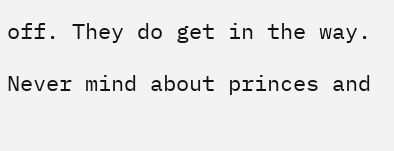off. They do get in the way.

Never mind about princes and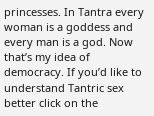princesses. In Tantra every woman is a goddess and every man is a god. Now that’s my idea of democracy. If you’d like to understand Tantric sex better click on the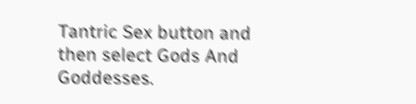Tantric Sex button and then select Gods And Goddesses.